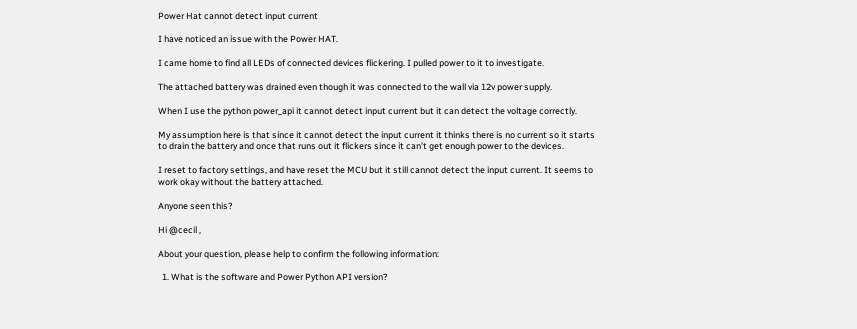Power Hat cannot detect input current

I have noticed an issue with the Power HAT.

I came home to find all LEDs of connected devices flickering. I pulled power to it to investigate.

The attached battery was drained even though it was connected to the wall via 12v power supply.

When I use the python power_api it cannot detect input current but it can detect the voltage correctly.

My assumption here is that since it cannot detect the input current it thinks there is no current so it starts to drain the battery and once that runs out it flickers since it can’t get enough power to the devices.

I reset to factory settings, and have reset the MCU but it still cannot detect the input current. It seems to work okay without the battery attached.

Anyone seen this?

Hi @cecil ,

About your question, please help to confirm the following information:

  1. What is the software and Power Python API version?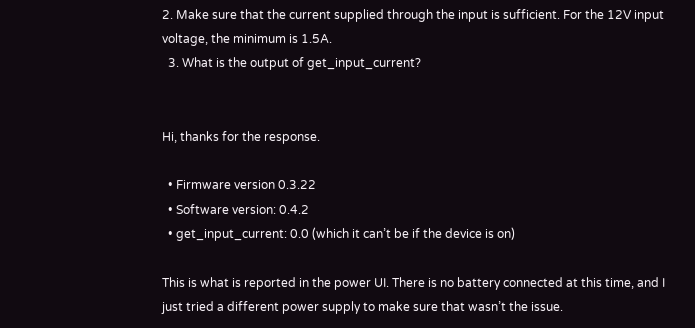2. Make sure that the current supplied through the input is sufficient. For the 12V input voltage, the minimum is 1.5A.
  3. What is the output of get_input_current?


Hi, thanks for the response.

  • Firmware version 0.3.22
  • Software version: 0.4.2
  • get_input_current: 0.0 (which it can’t be if the device is on)

This is what is reported in the power UI. There is no battery connected at this time, and I just tried a different power supply to make sure that wasn’t the issue.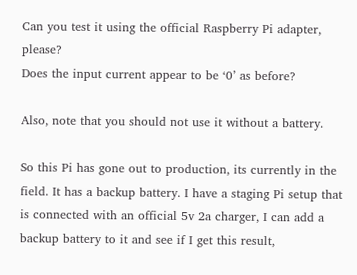Can you test it using the official Raspberry Pi adapter, please?
Does the input current appear to be ‘0’ as before?

Also, note that you should not use it without a battery.

So this Pi has gone out to production, its currently in the field. It has a backup battery. I have a staging Pi setup that is connected with an official 5v 2a charger, I can add a backup battery to it and see if I get this result,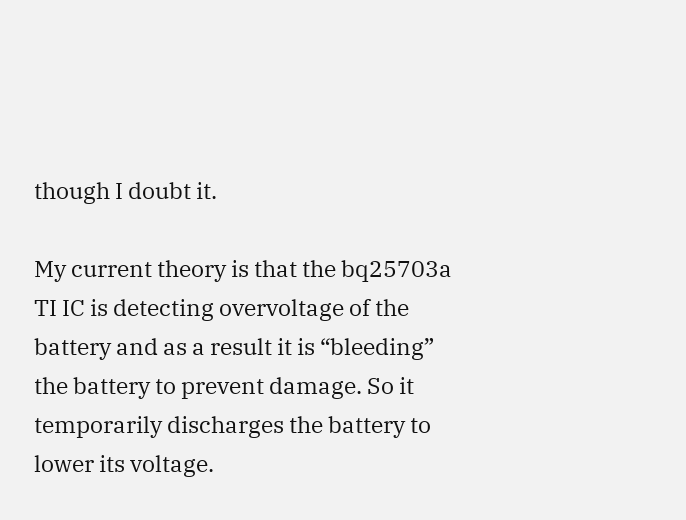though I doubt it.

My current theory is that the bq25703a TI IC is detecting overvoltage of the battery and as a result it is “bleeding” the battery to prevent damage. So it temporarily discharges the battery to lower its voltage.